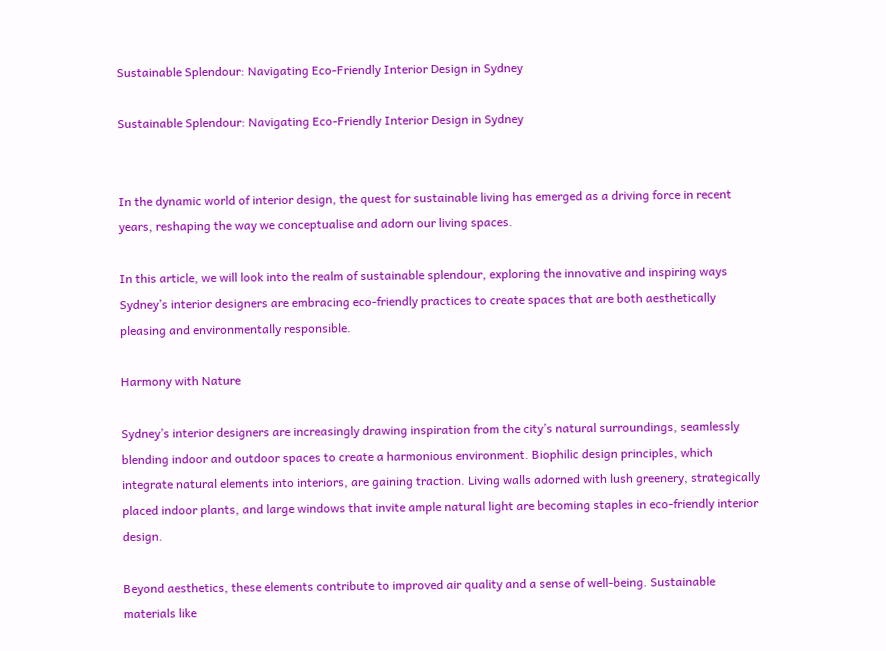Sustainable Splendour: Navigating Eco-Friendly Interior Design in Sydney

Sustainable Splendour: Navigating Eco-Friendly Interior Design in Sydney


In the dynamic world of interior design, the quest for sustainable living has emerged as a driving force in recent years, reshaping the way we conceptualise and adorn our living spaces.

In this article, we will look into the realm of sustainable splendour, exploring the innovative and inspiring ways Sydney’s interior designers are embracing eco-friendly practices to create spaces that are both aesthetically pleasing and environmentally responsible.

Harmony with Nature

Sydney’s interior designers are increasingly drawing inspiration from the city’s natural surroundings, seamlessly blending indoor and outdoor spaces to create a harmonious environment. Biophilic design principles, which integrate natural elements into interiors, are gaining traction. Living walls adorned with lush greenery, strategically placed indoor plants, and large windows that invite ample natural light are becoming staples in eco-friendly interior design.

Beyond aesthetics, these elements contribute to improved air quality and a sense of well-being. Sustainable materials like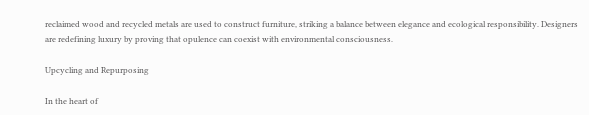reclaimed wood and recycled metals are used to construct furniture, striking a balance between elegance and ecological responsibility. Designers are redefining luxury by proving that opulence can coexist with environmental consciousness.

Upcycling and Repurposing

In the heart of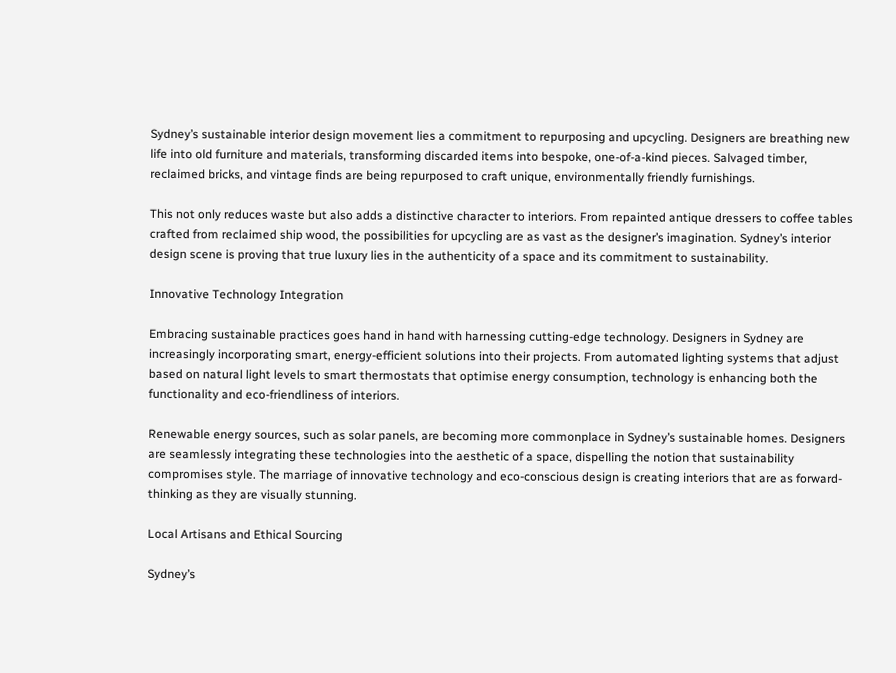Sydney’s sustainable interior design movement lies a commitment to repurposing and upcycling. Designers are breathing new life into old furniture and materials, transforming discarded items into bespoke, one-of-a-kind pieces. Salvaged timber, reclaimed bricks, and vintage finds are being repurposed to craft unique, environmentally friendly furnishings.

This not only reduces waste but also adds a distinctive character to interiors. From repainted antique dressers to coffee tables crafted from reclaimed ship wood, the possibilities for upcycling are as vast as the designer’s imagination. Sydney’s interior design scene is proving that true luxury lies in the authenticity of a space and its commitment to sustainability.

Innovative Technology Integration

Embracing sustainable practices goes hand in hand with harnessing cutting-edge technology. Designers in Sydney are increasingly incorporating smart, energy-efficient solutions into their projects. From automated lighting systems that adjust based on natural light levels to smart thermostats that optimise energy consumption, technology is enhancing both the functionality and eco-friendliness of interiors.

Renewable energy sources, such as solar panels, are becoming more commonplace in Sydney’s sustainable homes. Designers are seamlessly integrating these technologies into the aesthetic of a space, dispelling the notion that sustainability compromises style. The marriage of innovative technology and eco-conscious design is creating interiors that are as forward-thinking as they are visually stunning.

Local Artisans and Ethical Sourcing

Sydney’s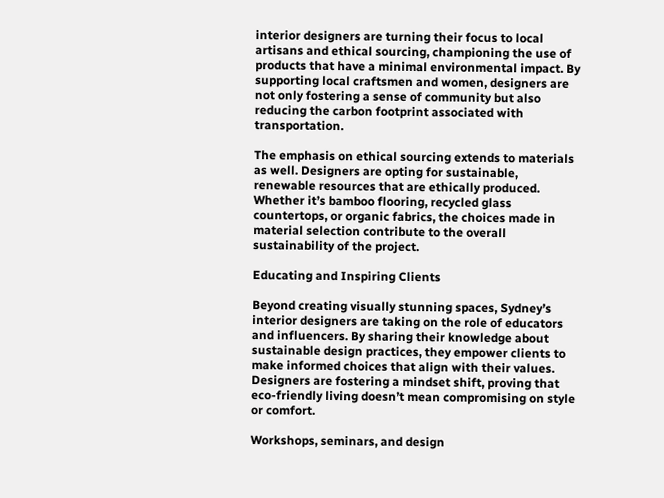interior designers are turning their focus to local artisans and ethical sourcing, championing the use of products that have a minimal environmental impact. By supporting local craftsmen and women, designers are not only fostering a sense of community but also reducing the carbon footprint associated with transportation.

The emphasis on ethical sourcing extends to materials as well. Designers are opting for sustainable, renewable resources that are ethically produced. Whether it’s bamboo flooring, recycled glass countertops, or organic fabrics, the choices made in material selection contribute to the overall sustainability of the project.

Educating and Inspiring Clients

Beyond creating visually stunning spaces, Sydney’s interior designers are taking on the role of educators and influencers. By sharing their knowledge about sustainable design practices, they empower clients to make informed choices that align with their values. Designers are fostering a mindset shift, proving that eco-friendly living doesn’t mean compromising on style or comfort.

Workshops, seminars, and design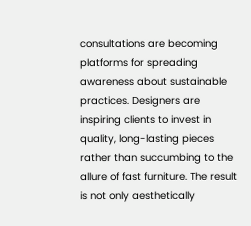consultations are becoming platforms for spreading awareness about sustainable practices. Designers are inspiring clients to invest in quality, long-lasting pieces rather than succumbing to the allure of fast furniture. The result is not only aesthetically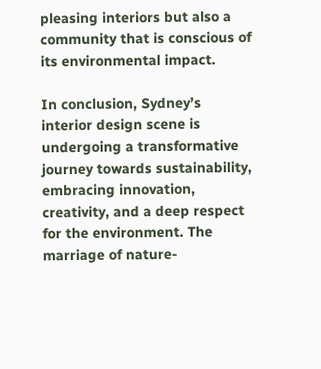pleasing interiors but also a community that is conscious of its environmental impact.

In conclusion, Sydney’s interior design scene is undergoing a transformative journey towards sustainability, embracing innovation, creativity, and a deep respect for the environment. The marriage of nature-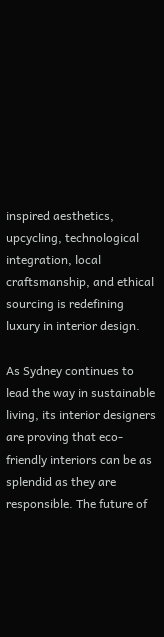inspired aesthetics, upcycling, technological integration, local craftsmanship, and ethical sourcing is redefining luxury in interior design.

As Sydney continues to lead the way in sustainable living, its interior designers are proving that eco-friendly interiors can be as splendid as they are responsible. The future of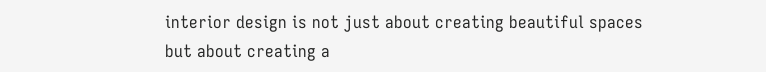interior design is not just about creating beautiful spaces but about creating a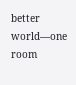better world—one room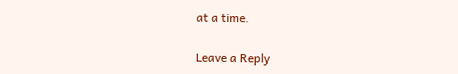at a time.

Leave a Reply